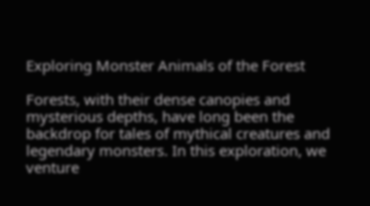Exploring Monster Animals of the Forest

Forests, with their dense canopies and mysterious depths, have long been the backdrop for tales of mythical creatures and legendary monsters. In this exploration, we venture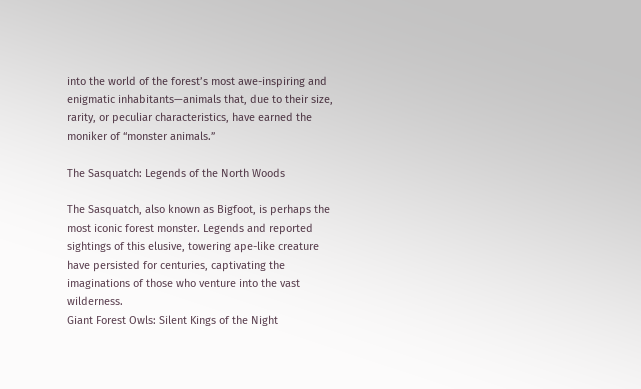into the world of the forest’s most awe-inspiring and enigmatic inhabitants—animals that, due to their size, rarity, or peculiar characteristics, have earned the moniker of “monster animals.”

The Sasquatch: Legends of the North Woods

The Sasquatch, also known as Bigfoot, is perhaps the most iconic forest monster. Legends and reported sightings of this elusive, towering ape-like creature have persisted for centuries, captivating the imaginations of those who venture into the vast wilderness.
Giant Forest Owls: Silent Kings of the Night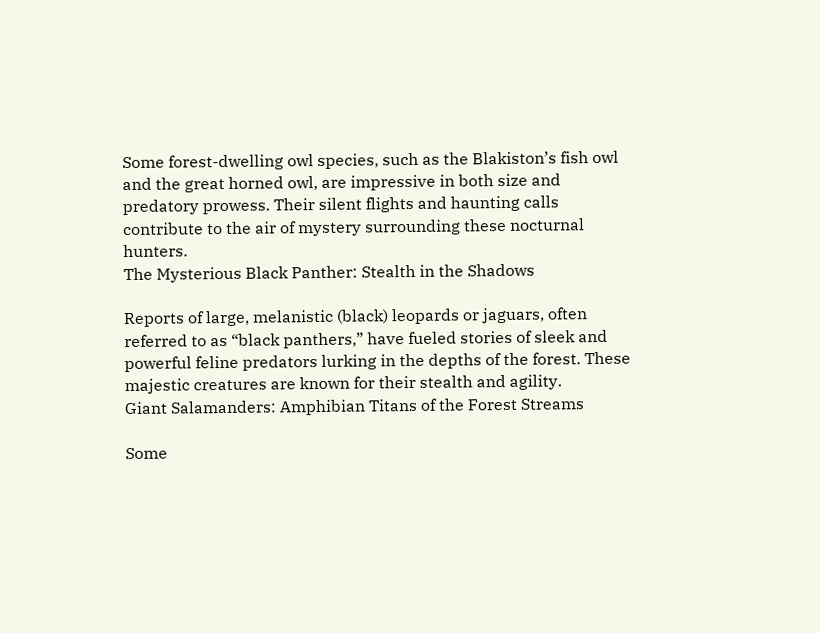Some forest-dwelling owl species, such as the Blakiston’s fish owl and the great horned owl, are impressive in both size and predatory prowess. Their silent flights and haunting calls contribute to the air of mystery surrounding these nocturnal hunters.
The Mysterious Black Panther: Stealth in the Shadows

Reports of large, melanistic (black) leopards or jaguars, often referred to as “black panthers,” have fueled stories of sleek and powerful feline predators lurking in the depths of the forest. These majestic creatures are known for their stealth and agility.
Giant Salamanders: Amphibian Titans of the Forest Streams

Some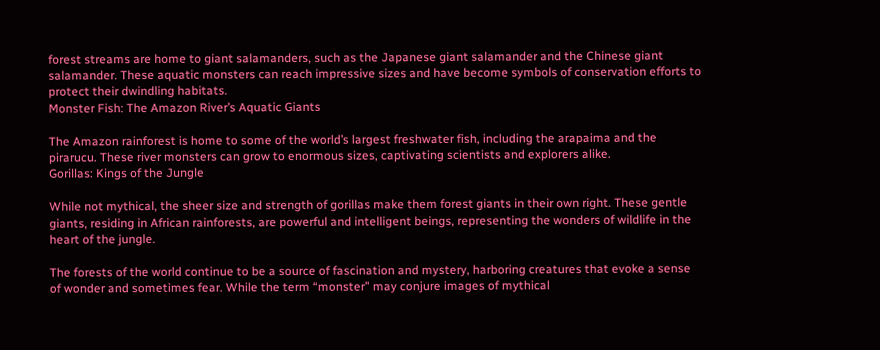forest streams are home to giant salamanders, such as the Japanese giant salamander and the Chinese giant salamander. These aquatic monsters can reach impressive sizes and have become symbols of conservation efforts to protect their dwindling habitats.
Monster Fish: The Amazon River’s Aquatic Giants

The Amazon rainforest is home to some of the world’s largest freshwater fish, including the arapaima and the pirarucu. These river monsters can grow to enormous sizes, captivating scientists and explorers alike.
Gorillas: Kings of the Jungle

While not mythical, the sheer size and strength of gorillas make them forest giants in their own right. These gentle giants, residing in African rainforests, are powerful and intelligent beings, representing the wonders of wildlife in the heart of the jungle.

The forests of the world continue to be a source of fascination and mystery, harboring creatures that evoke a sense of wonder and sometimes fear. While the term “monster” may conjure images of mythical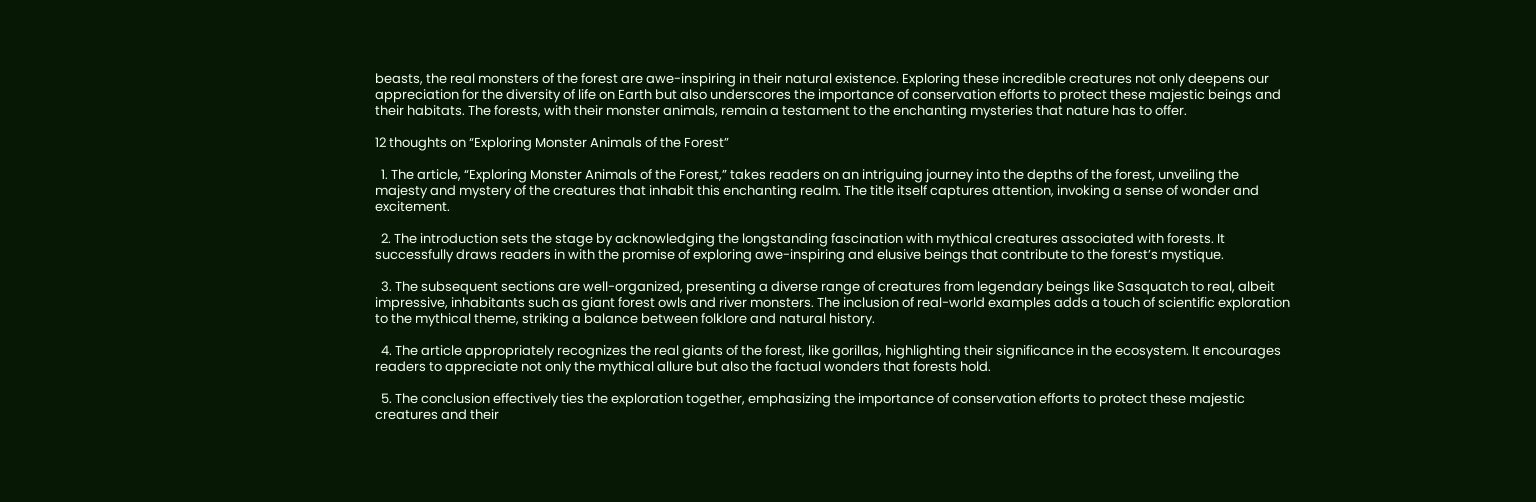beasts, the real monsters of the forest are awe-inspiring in their natural existence. Exploring these incredible creatures not only deepens our appreciation for the diversity of life on Earth but also underscores the importance of conservation efforts to protect these majestic beings and their habitats. The forests, with their monster animals, remain a testament to the enchanting mysteries that nature has to offer.

12 thoughts on “Exploring Monster Animals of the Forest”

  1. The article, “Exploring Monster Animals of the Forest,” takes readers on an intriguing journey into the depths of the forest, unveiling the majesty and mystery of the creatures that inhabit this enchanting realm. The title itself captures attention, invoking a sense of wonder and excitement.

  2. The introduction sets the stage by acknowledging the longstanding fascination with mythical creatures associated with forests. It successfully draws readers in with the promise of exploring awe-inspiring and elusive beings that contribute to the forest’s mystique.

  3. The subsequent sections are well-organized, presenting a diverse range of creatures from legendary beings like Sasquatch to real, albeit impressive, inhabitants such as giant forest owls and river monsters. The inclusion of real-world examples adds a touch of scientific exploration to the mythical theme, striking a balance between folklore and natural history.

  4. The article appropriately recognizes the real giants of the forest, like gorillas, highlighting their significance in the ecosystem. It encourages readers to appreciate not only the mythical allure but also the factual wonders that forests hold.

  5. The conclusion effectively ties the exploration together, emphasizing the importance of conservation efforts to protect these majestic creatures and their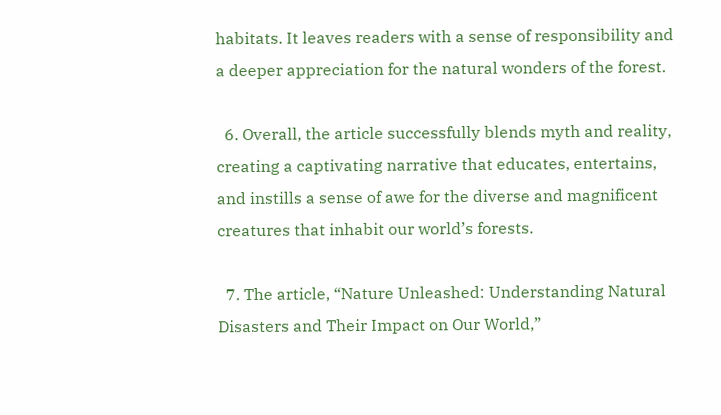habitats. It leaves readers with a sense of responsibility and a deeper appreciation for the natural wonders of the forest.

  6. Overall, the article successfully blends myth and reality, creating a captivating narrative that educates, entertains, and instills a sense of awe for the diverse and magnificent creatures that inhabit our world’s forests.

  7. The article, “Nature Unleashed: Understanding Natural Disasters and Their Impact on Our World,”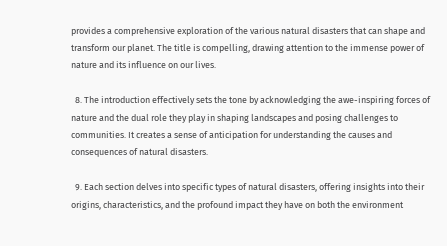provides a comprehensive exploration of the various natural disasters that can shape and transform our planet. The title is compelling, drawing attention to the immense power of nature and its influence on our lives.

  8. The introduction effectively sets the tone by acknowledging the awe-inspiring forces of nature and the dual role they play in shaping landscapes and posing challenges to communities. It creates a sense of anticipation for understanding the causes and consequences of natural disasters.

  9. Each section delves into specific types of natural disasters, offering insights into their origins, characteristics, and the profound impact they have on both the environment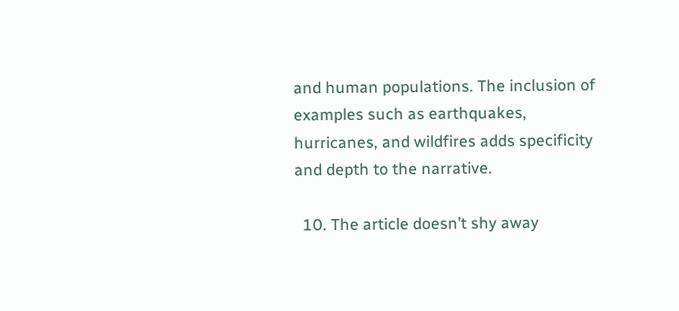and human populations. The inclusion of examples such as earthquakes, hurricanes, and wildfires adds specificity and depth to the narrative.

  10. The article doesn’t shy away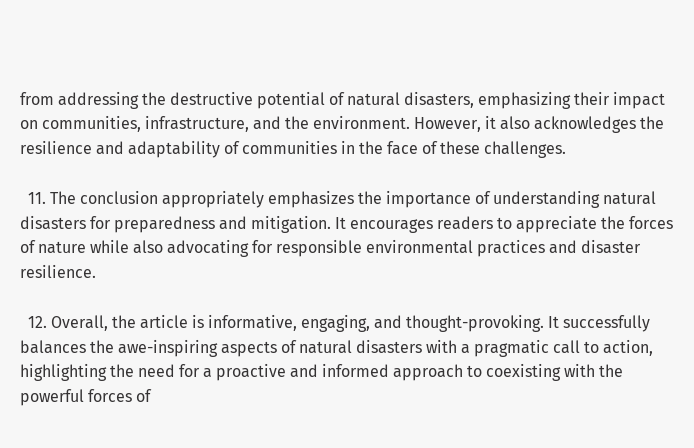from addressing the destructive potential of natural disasters, emphasizing their impact on communities, infrastructure, and the environment. However, it also acknowledges the resilience and adaptability of communities in the face of these challenges.

  11. The conclusion appropriately emphasizes the importance of understanding natural disasters for preparedness and mitigation. It encourages readers to appreciate the forces of nature while also advocating for responsible environmental practices and disaster resilience.

  12. Overall, the article is informative, engaging, and thought-provoking. It successfully balances the awe-inspiring aspects of natural disasters with a pragmatic call to action, highlighting the need for a proactive and informed approach to coexisting with the powerful forces of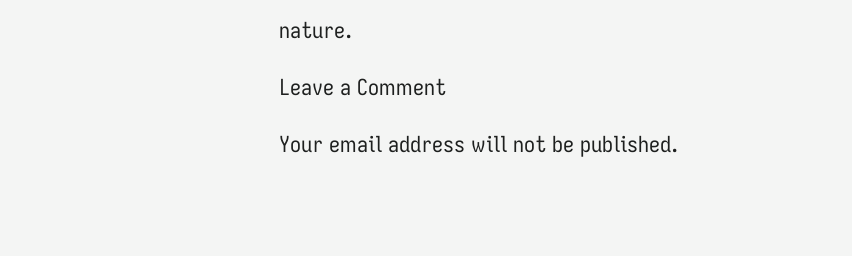nature.

Leave a Comment

Your email address will not be published.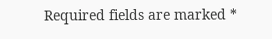Required fields are marked *